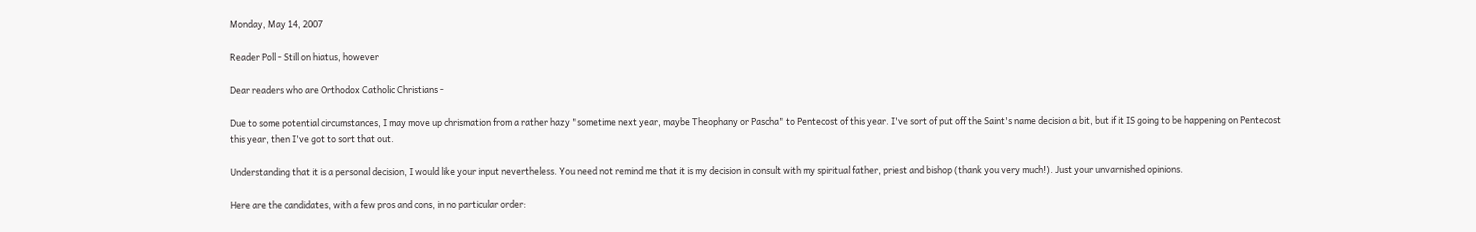Monday, May 14, 2007

Reader Poll - Still on hiatus, however

Dear readers who are Orthodox Catholic Christians -

Due to some potential circumstances, I may move up chrismation from a rather hazy "sometime next year, maybe Theophany or Pascha" to Pentecost of this year. I've sort of put off the Saint's name decision a bit, but if it IS going to be happening on Pentecost this year, then I've got to sort that out.

Understanding that it is a personal decision, I would like your input nevertheless. You need not remind me that it is my decision in consult with my spiritual father, priest and bishop (thank you very much!). Just your unvarnished opinions.

Here are the candidates, with a few pros and cons, in no particular order: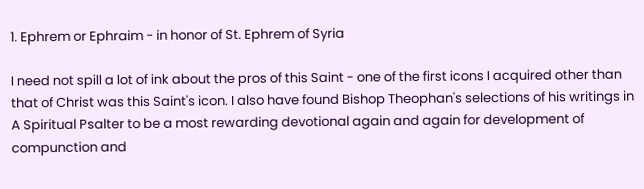1. Ephrem or Ephraim - in honor of St. Ephrem of Syria

I need not spill a lot of ink about the pros of this Saint - one of the first icons I acquired other than that of Christ was this Saint's icon. I also have found Bishop Theophan's selections of his writings in A Spiritual Psalter to be a most rewarding devotional again and again for development of compunction and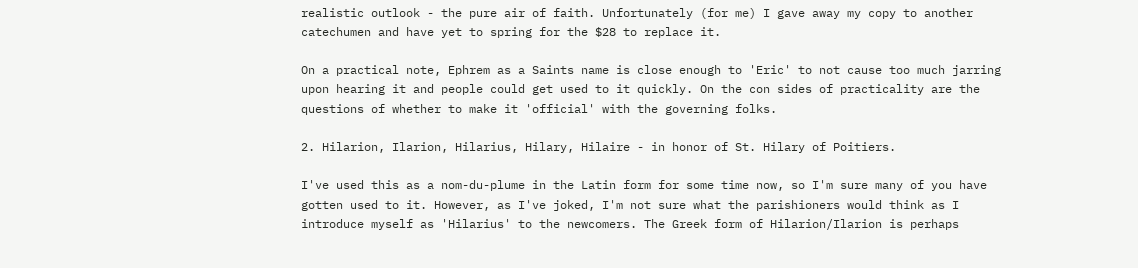realistic outlook - the pure air of faith. Unfortunately (for me) I gave away my copy to another catechumen and have yet to spring for the $28 to replace it.

On a practical note, Ephrem as a Saints name is close enough to 'Eric' to not cause too much jarring upon hearing it and people could get used to it quickly. On the con sides of practicality are the questions of whether to make it 'official' with the governing folks.

2. Hilarion, Ilarion, Hilarius, Hilary, Hilaire - in honor of St. Hilary of Poitiers.

I've used this as a nom-du-plume in the Latin form for some time now, so I'm sure many of you have gotten used to it. However, as I've joked, I'm not sure what the parishioners would think as I introduce myself as 'Hilarius' to the newcomers. The Greek form of Hilarion/Ilarion is perhaps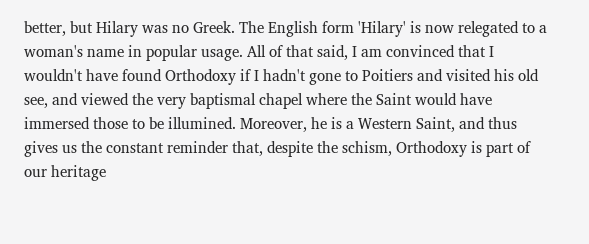better, but Hilary was no Greek. The English form 'Hilary' is now relegated to a woman's name in popular usage. All of that said, I am convinced that I wouldn't have found Orthodoxy if I hadn't gone to Poitiers and visited his old see, and viewed the very baptismal chapel where the Saint would have immersed those to be illumined. Moreover, he is a Western Saint, and thus gives us the constant reminder that, despite the schism, Orthodoxy is part of our heritage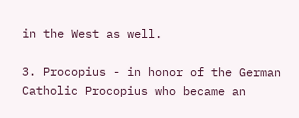in the West as well.

3. Procopius - in honor of the German Catholic Procopius who became an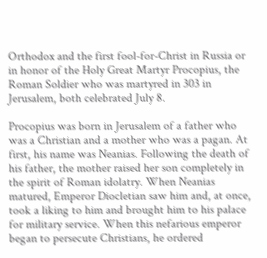Orthodox and the first fool-for-Christ in Russia or in honor of the Holy Great Martyr Procopius, the Roman Soldier who was martyred in 303 in Jerusalem, both celebrated July 8.

Procopius was born in Jerusalem of a father who was a Christian and a mother who was a pagan. At first, his name was Neanias. Following the death of his father, the mother raised her son completely in the spirit of Roman idolatry. When Neanias matured, Emperor Diocletian saw him and, at once, took a liking to him and brought him to his palace for military service. When this nefarious emperor began to persecute Christians, he ordered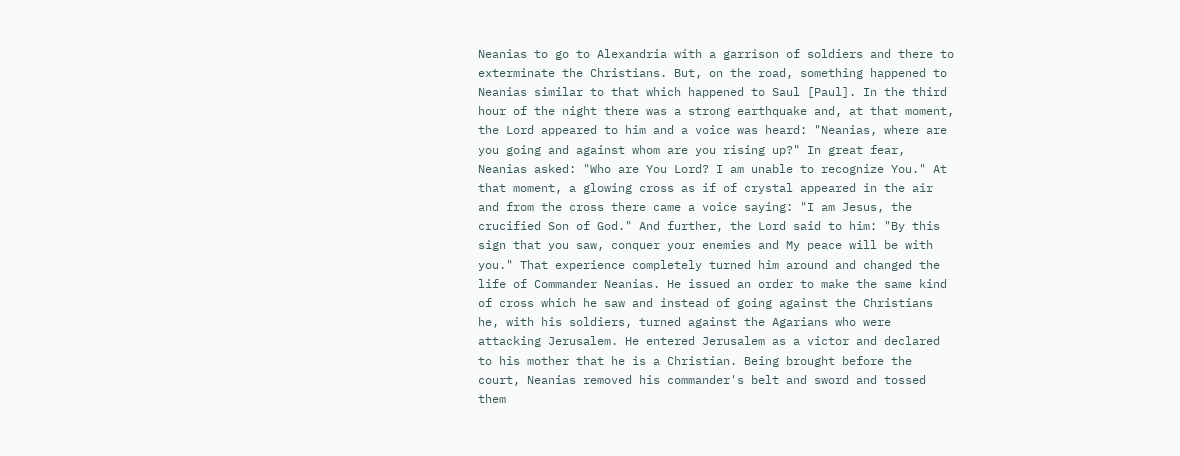Neanias to go to Alexandria with a garrison of soldiers and there to exterminate the Christians. But, on the road, something happened to Neanias similar to that which happened to Saul [Paul]. In the third hour of the night there was a strong earthquake and, at that moment, the Lord appeared to him and a voice was heard: "Neanias, where are you going and against whom are you rising up?" In great fear, Neanias asked: "Who are You Lord? I am unable to recognize You." At that moment, a glowing cross as if of crystal appeared in the air and from the cross there came a voice saying: "I am Jesus, the crucified Son of God." And further, the Lord said to him: "By this sign that you saw, conquer your enemies and My peace will be with you." That experience completely turned him around and changed the life of Commander Neanias. He issued an order to make the same kind of cross which he saw and instead of going against the Christians he, with his soldiers, turned against the Agarians who were attacking Jerusalem. He entered Jerusalem as a victor and declared to his mother that he is a Christian. Being brought before the court, Neanias removed his commander's belt and sword and tossed them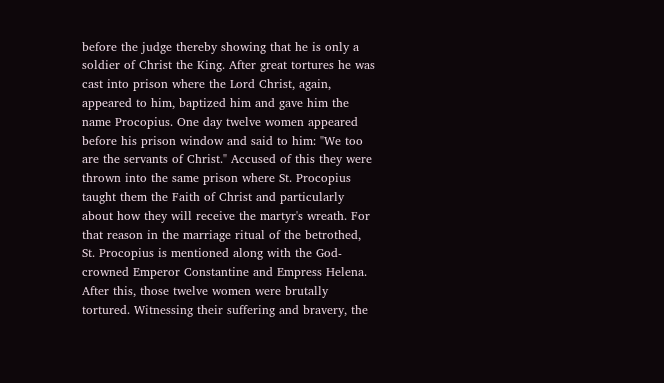before the judge thereby showing that he is only a soldier of Christ the King. After great tortures he was cast into prison where the Lord Christ, again, appeared to him, baptized him and gave him the name Procopius. One day twelve women appeared before his prison window and said to him: "We too are the servants of Christ." Accused of this they were thrown into the same prison where St. Procopius taught them the Faith of Christ and particularly about how they will receive the martyr's wreath. For that reason in the marriage ritual of the betrothed, St. Procopius is mentioned along with the God-crowned Emperor Constantine and Empress Helena. After this, those twelve women were brutally tortured. Witnessing their suffering and bravery, the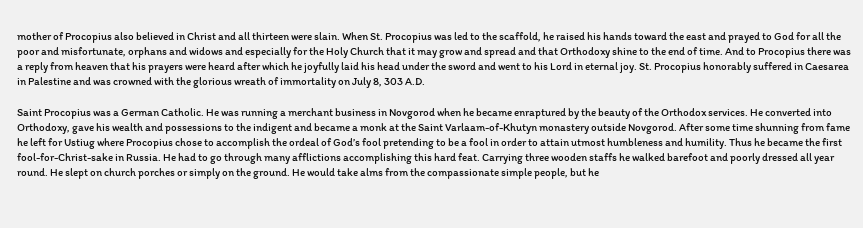mother of Procopius also believed in Christ and all thirteen were slain. When St. Procopius was led to the scaffold, he raised his hands toward the east and prayed to God for all the poor and misfortunate, orphans and widows and especially for the Holy Church that it may grow and spread and that Orthodoxy shine to the end of time. And to Procopius there was a reply from heaven that his prayers were heard after which he joyfully laid his head under the sword and went to his Lord in eternal joy. St. Procopius honorably suffered in Caesarea in Palestine and was crowned with the glorious wreath of immortality on July 8, 303 A.D.

Saint Procopius was a German Catholic. He was running a merchant business in Novgorod when he became enraptured by the beauty of the Orthodox services. He converted into Orthodoxy, gave his wealth and possessions to the indigent and became a monk at the Saint Varlaam-of-Khutyn monastery outside Novgorod. After some time shunning from fame he left for Ustiug where Procopius chose to accomplish the ordeal of God’s fool pretending to be a fool in order to attain utmost humbleness and humility. Thus he became the first fool-for-Christ-sake in Russia. He had to go through many afflictions accomplishing this hard feat. Carrying three wooden staffs he walked barefoot and poorly dressed all year round. He slept on church porches or simply on the ground. He would take alms from the compassionate simple people, but he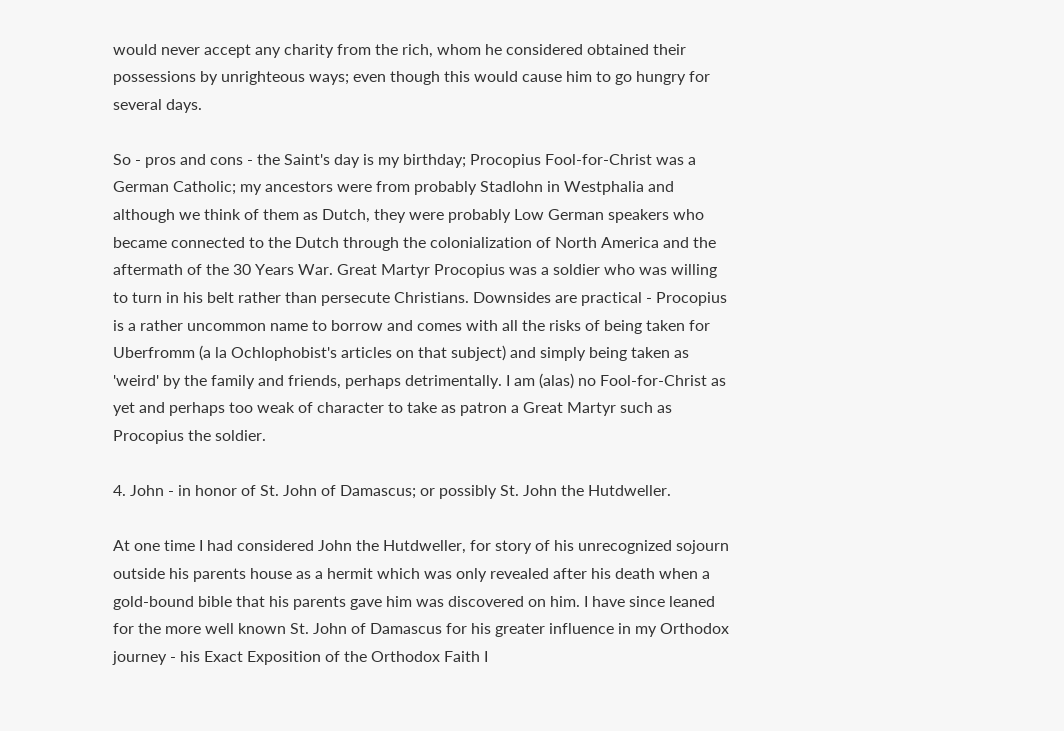would never accept any charity from the rich, whom he considered obtained their possessions by unrighteous ways; even though this would cause him to go hungry for several days.

So - pros and cons - the Saint's day is my birthday; Procopius Fool-for-Christ was a German Catholic; my ancestors were from probably Stadlohn in Westphalia and although we think of them as Dutch, they were probably Low German speakers who became connected to the Dutch through the colonialization of North America and the aftermath of the 30 Years War. Great Martyr Procopius was a soldier who was willing to turn in his belt rather than persecute Christians. Downsides are practical - Procopius is a rather uncommon name to borrow and comes with all the risks of being taken for Uberfromm (a la Ochlophobist's articles on that subject) and simply being taken as 'weird' by the family and friends, perhaps detrimentally. I am (alas) no Fool-for-Christ as yet and perhaps too weak of character to take as patron a Great Martyr such as Procopius the soldier.

4. John - in honor of St. John of Damascus; or possibly St. John the Hutdweller.

At one time I had considered John the Hutdweller, for story of his unrecognized sojourn outside his parents house as a hermit which was only revealed after his death when a gold-bound bible that his parents gave him was discovered on him. I have since leaned for the more well known St. John of Damascus for his greater influence in my Orthodox journey - his Exact Exposition of the Orthodox Faith I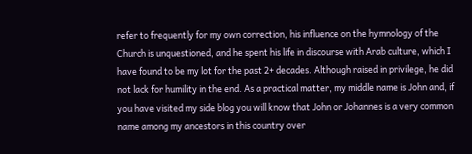refer to frequently for my own correction, his influence on the hymnology of the Church is unquestioned, and he spent his life in discourse with Arab culture, which I have found to be my lot for the past 2+ decades. Although raised in privilege, he did not lack for humility in the end. As a practical matter, my middle name is John and, if you have visited my side blog you will know that John or Johannes is a very common name among my ancestors in this country over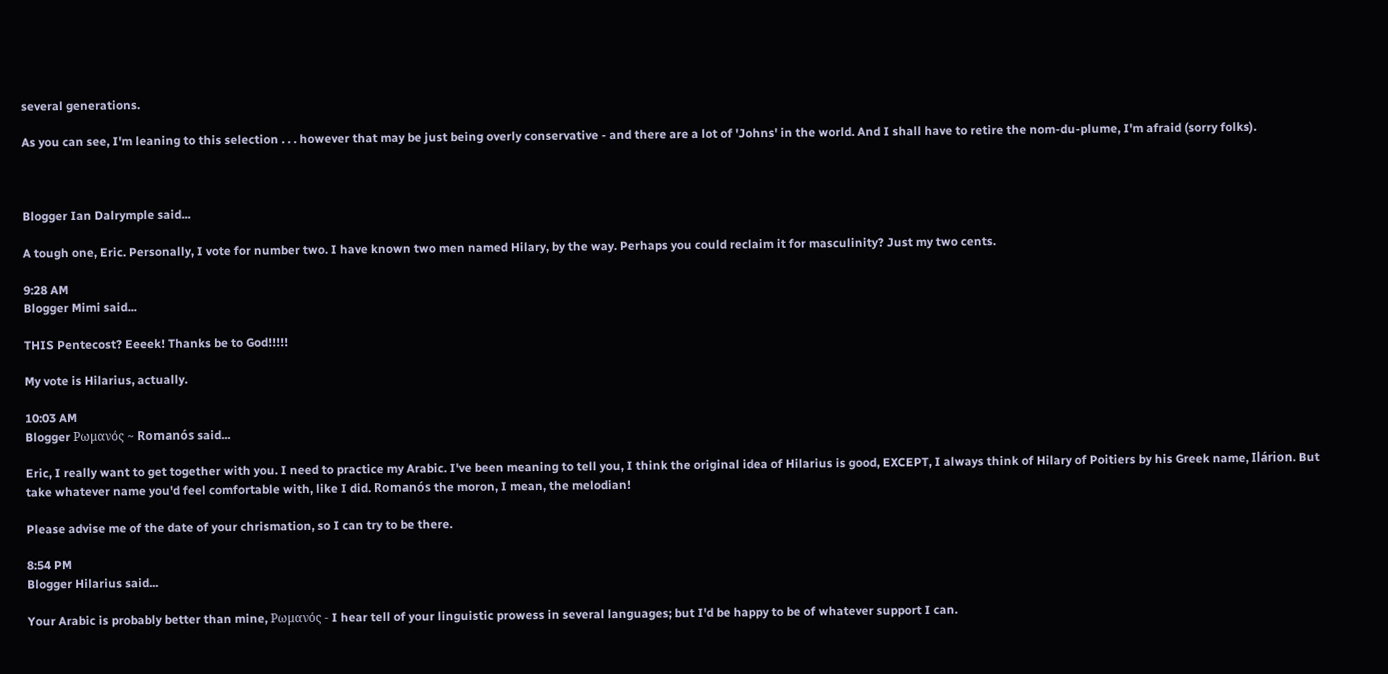several generations.

As you can see, I'm leaning to this selection . . . however that may be just being overly conservative - and there are a lot of 'Johns' in the world. And I shall have to retire the nom-du-plume, I'm afraid (sorry folks).



Blogger Ian Dalrymple said...

A tough one, Eric. Personally, I vote for number two. I have known two men named Hilary, by the way. Perhaps you could reclaim it for masculinity? Just my two cents.

9:28 AM
Blogger Mimi said...

THIS Pentecost? Eeeek! Thanks be to God!!!!!

My vote is Hilarius, actually.

10:03 AM
Blogger Ρωμανός ~ Romanós said...

Eric, I really want to get together with you. I need to practice my Arabic. I've been meaning to tell you, I think the original idea of Hilarius is good, EXCEPT, I always think of Hilary of Poitiers by his Greek name, Ilárion. But take whatever name you'd feel comfortable with, like I did. Romanós the moron, I mean, the melodian!

Please advise me of the date of your chrismation, so I can try to be there.

8:54 PM
Blogger Hilarius said...

Your Arabic is probably better than mine, Ρωμανός - I hear tell of your linguistic prowess in several languages; but I'd be happy to be of whatever support I can.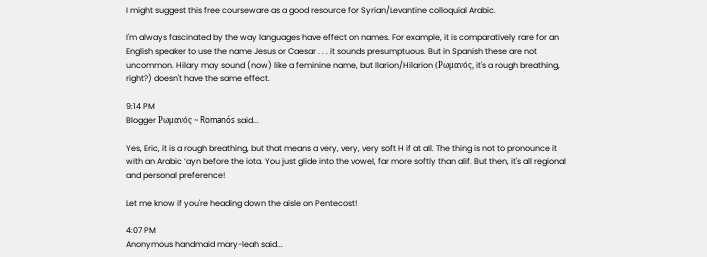I might suggest this free courseware as a good resource for Syrian/Levantine colloquial Arabic.

I'm always fascinated by the way languages have effect on names. For example, it is comparatively rare for an English speaker to use the name Jesus or Caesar . . . it sounds presumptuous. But in Spanish these are not uncommon. Hilary may sound (now) like a feminine name, but Ilarion/Hilarion (Ρωμανός, it's a rough breathing, right?) doesn't have the same effect.

9:14 PM
Blogger Ρωμανός ~ Romanós said...

Yes, Eric, it is a rough breathing, but that means a very, very, very soft H if at all. The thing is not to pronounce it with an Arabic ‘ayn before the iota. You just glide into the vowel, far more softly than alif. But then, it's all regional and personal preference!

Let me know if you're heading down the aisle on Pentecost!

4:07 PM
Anonymous handmaid mary-leah said...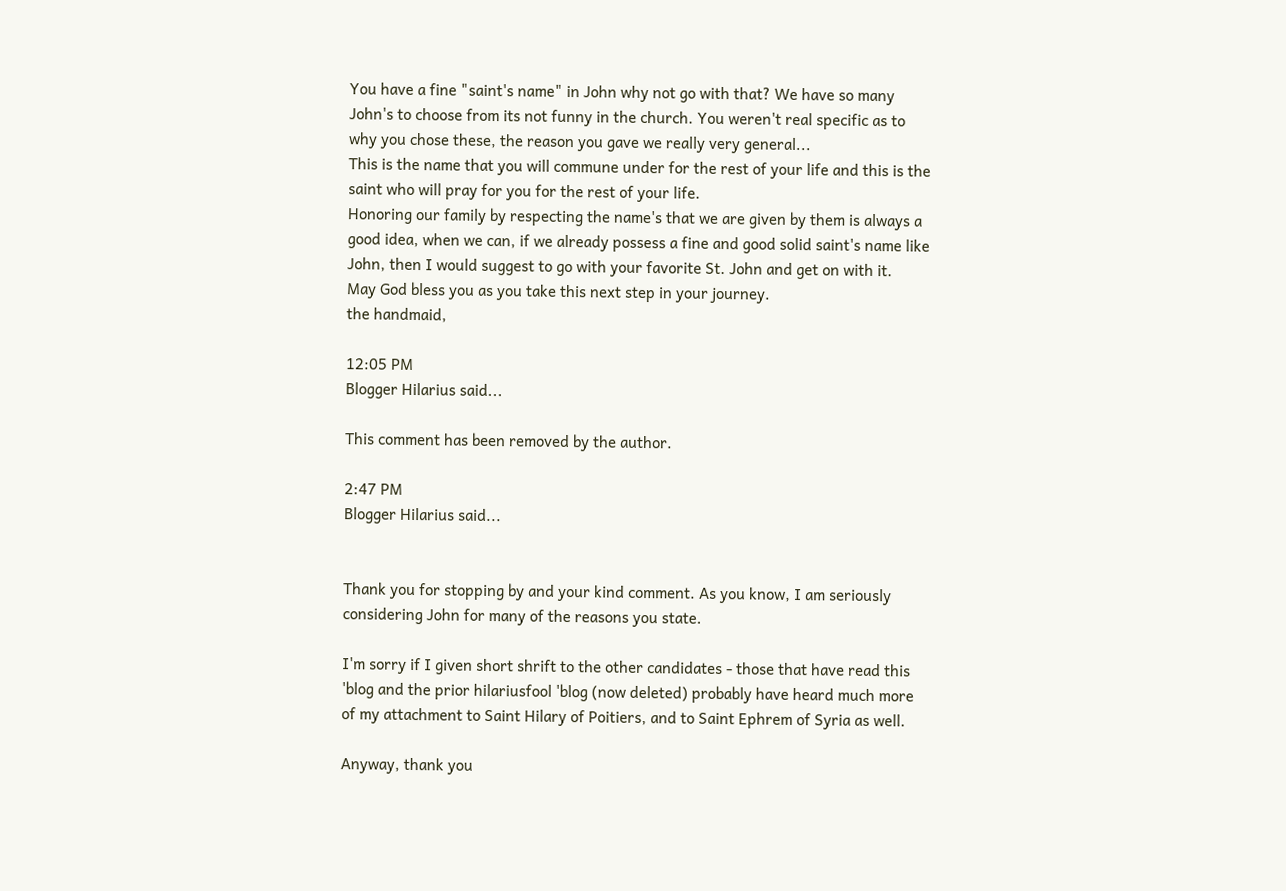You have a fine "saint's name" in John why not go with that? We have so many John's to choose from its not funny in the church. You weren't real specific as to why you chose these, the reason you gave we really very general...
This is the name that you will commune under for the rest of your life and this is the saint who will pray for you for the rest of your life.
Honoring our family by respecting the name's that we are given by them is always a good idea, when we can, if we already possess a fine and good solid saint's name like John, then I would suggest to go with your favorite St. John and get on with it.
May God bless you as you take this next step in your journey.
the handmaid,

12:05 PM
Blogger Hilarius said...

This comment has been removed by the author.

2:47 PM
Blogger Hilarius said...


Thank you for stopping by and your kind comment. As you know, I am seriously considering John for many of the reasons you state.

I'm sorry if I given short shrift to the other candidates - those that have read this 'blog and the prior hilariusfool 'blog (now deleted) probably have heard much more of my attachment to Saint Hilary of Poitiers, and to Saint Ephrem of Syria as well.

Anyway, thank you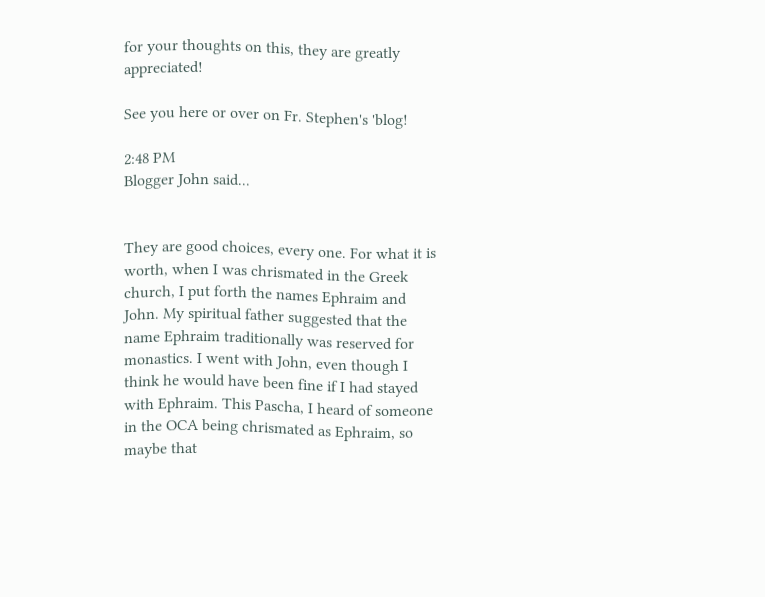for your thoughts on this, they are greatly appreciated!

See you here or over on Fr. Stephen's 'blog!

2:48 PM
Blogger John said...


They are good choices, every one. For what it is worth, when I was chrismated in the Greek church, I put forth the names Ephraim and John. My spiritual father suggested that the name Ephraim traditionally was reserved for monastics. I went with John, even though I think he would have been fine if I had stayed with Ephraim. This Pascha, I heard of someone in the OCA being chrismated as Ephraim, so maybe that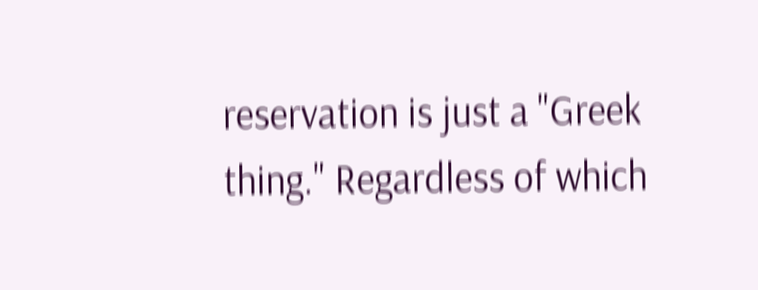reservation is just a "Greek thing." Regardless of which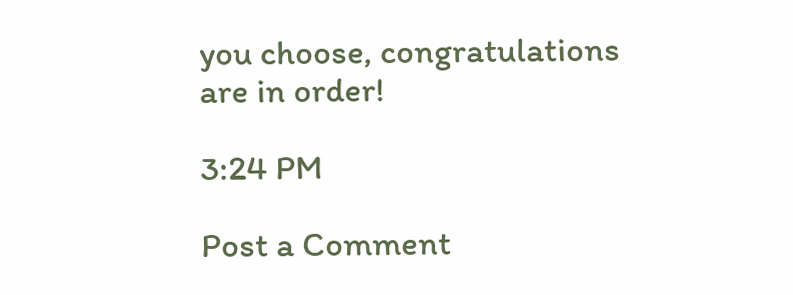you choose, congratulations are in order!

3:24 PM

Post a Comment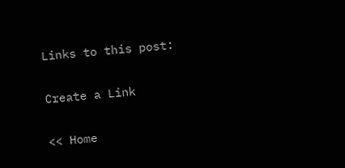Links to this post:

Create a Link

<< Home